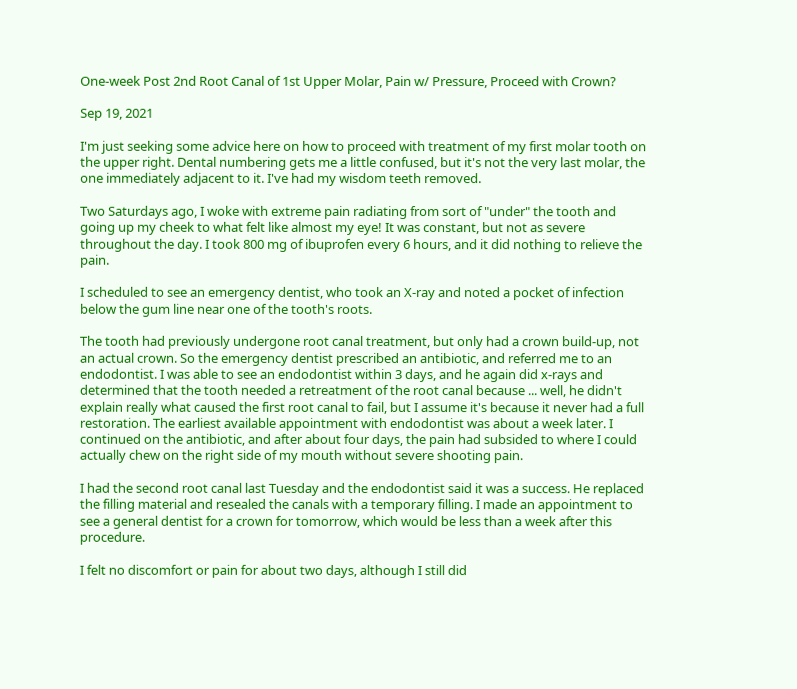One-week Post 2nd Root Canal of 1st Upper Molar, Pain w/ Pressure, Proceed with Crown?

Sep 19, 2021

I'm just seeking some advice here on how to proceed with treatment of my first molar tooth on the upper right. Dental numbering gets me a little confused, but it's not the very last molar, the one immediately adjacent to it. I've had my wisdom teeth removed.

Two Saturdays ago, I woke with extreme pain radiating from sort of "under" the tooth and going up my cheek to what felt like almost my eye! It was constant, but not as severe throughout the day. I took 800 mg of ibuprofen every 6 hours, and it did nothing to relieve the pain.

I scheduled to see an emergency dentist, who took an X-ray and noted a pocket of infection below the gum line near one of the tooth's roots.

The tooth had previously undergone root canal treatment, but only had a crown build-up, not an actual crown. So the emergency dentist prescribed an antibiotic, and referred me to an endodontist. I was able to see an endodontist within 3 days, and he again did x-rays and determined that the tooth needed a retreatment of the root canal because ... well, he didn't explain really what caused the first root canal to fail, but I assume it's because it never had a full restoration. The earliest available appointment with endodontist was about a week later. I continued on the antibiotic, and after about four days, the pain had subsided to where I could actually chew on the right side of my mouth without severe shooting pain.

I had the second root canal last Tuesday and the endodontist said it was a success. He replaced the filling material and resealed the canals with a temporary filling. I made an appointment to see a general dentist for a crown for tomorrow, which would be less than a week after this procedure.

I felt no discomfort or pain for about two days, although I still did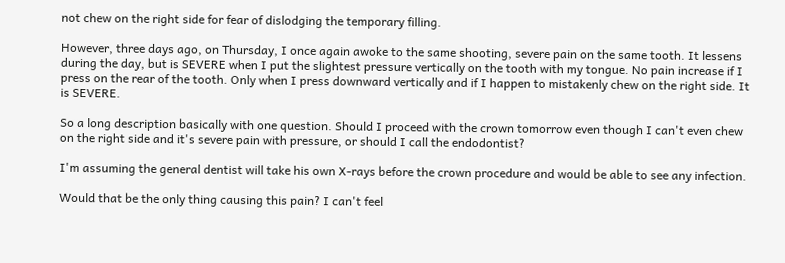not chew on the right side for fear of dislodging the temporary filling.

However, three days ago, on Thursday, I once again awoke to the same shooting, severe pain on the same tooth. It lessens during the day, but is SEVERE when I put the slightest pressure vertically on the tooth with my tongue. No pain increase if I press on the rear of the tooth. Only when I press downward vertically and if I happen to mistakenly chew on the right side. It is SEVERE.

So a long description basically with one question. Should I proceed with the crown tomorrow even though I can't even chew on the right side and it's severe pain with pressure, or should I call the endodontist?

I'm assuming the general dentist will take his own X-rays before the crown procedure and would be able to see any infection.

Would that be the only thing causing this pain? I can't feel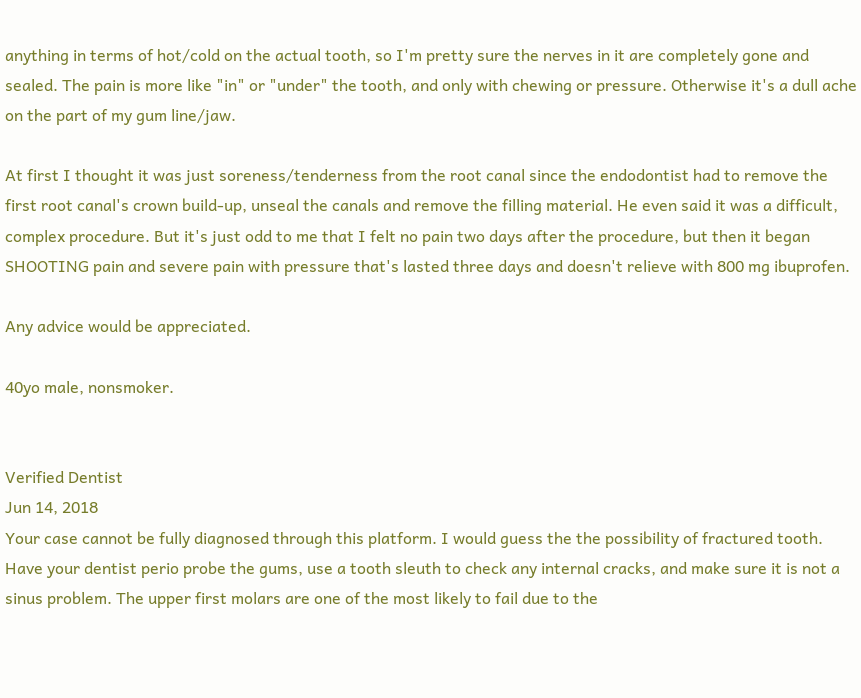anything in terms of hot/cold on the actual tooth, so I'm pretty sure the nerves in it are completely gone and sealed. The pain is more like "in" or "under" the tooth, and only with chewing or pressure. Otherwise it's a dull ache on the part of my gum line/jaw.

At first I thought it was just soreness/tenderness from the root canal since the endodontist had to remove the first root canal's crown build-up, unseal the canals and remove the filling material. He even said it was a difficult, complex procedure. But it's just odd to me that I felt no pain two days after the procedure, but then it began SHOOTING pain and severe pain with pressure that's lasted three days and doesn't relieve with 800 mg ibuprofen.

Any advice would be appreciated.

40yo male, nonsmoker.


Verified Dentist
Jun 14, 2018
Your case cannot be fully diagnosed through this platform. I would guess the the possibility of fractured tooth. Have your dentist perio probe the gums, use a tooth sleuth to check any internal cracks, and make sure it is not a sinus problem. The upper first molars are one of the most likely to fail due to the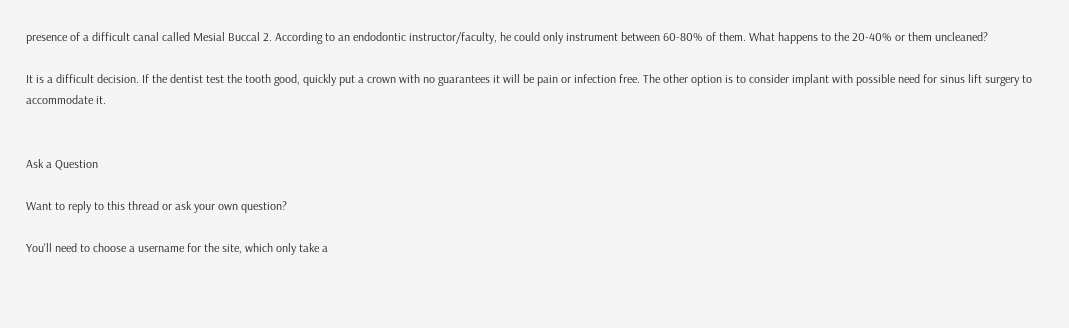presence of a difficult canal called Mesial Buccal 2. According to an endodontic instructor/faculty, he could only instrument between 60-80% of them. What happens to the 20-40% or them uncleaned?

It is a difficult decision. If the dentist test the tooth good, quickly put a crown with no guarantees it will be pain or infection free. The other option is to consider implant with possible need for sinus lift surgery to accommodate it.


Ask a Question

Want to reply to this thread or ask your own question?

You'll need to choose a username for the site, which only take a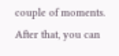couple of moments. After that, you can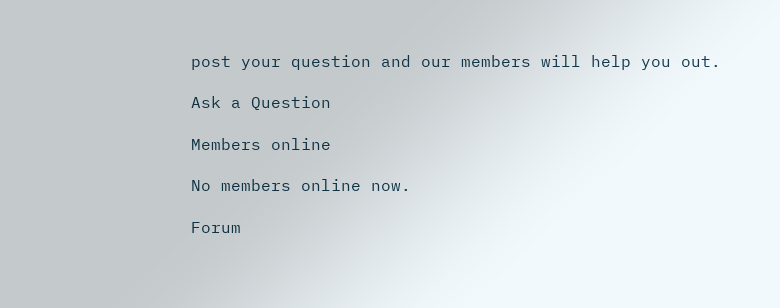post your question and our members will help you out.

Ask a Question

Members online

No members online now.

Forum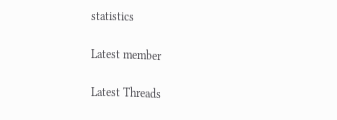statistics

Latest member

Latest Threads